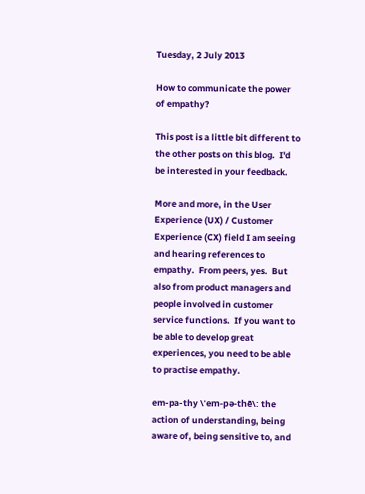Tuesday, 2 July 2013

How to communicate the power of empathy?

This post is a little bit different to the other posts on this blog.  I'd be interested in your feedback.

More and more, in the User Experience (UX) / Customer Experience (CX) field I am seeing and hearing references to empathy.  From peers, yes.  But also from product managers and people involved in customer service functions.  If you want to be able to develop great experiences, you need to be able to practise empathy.

em-pa-thy \ˈem-pə-thē\: the action of understanding, being aware of, being sensitive to, and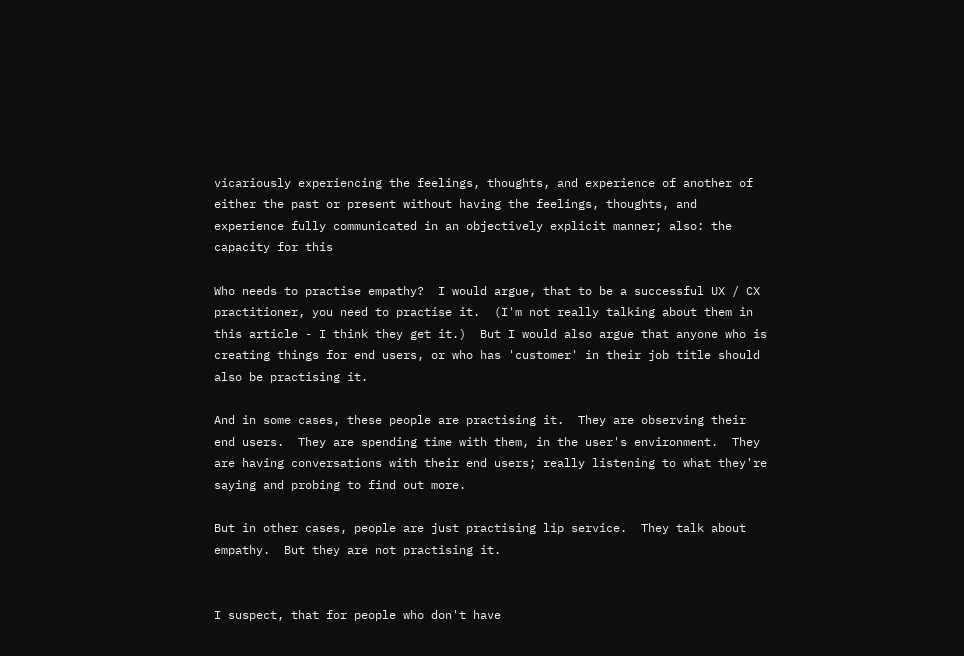vicariously experiencing the feelings, thoughts, and experience of another of either the past or present without having the feelings, thoughts, and experience fully communicated in an objectively explicit manner; also: the capacity for this

Who needs to practise empathy?  I would argue, that to be a successful UX / CX practitioner, you need to practise it.  (I'm not really talking about them in this article - I think they get it.)  But I would also argue that anyone who is creating things for end users, or who has 'customer' in their job title should also be practising it.

And in some cases, these people are practising it.  They are observing their end users.  They are spending time with them, in the user's environment.  They are having conversations with their end users; really listening to what they're saying and probing to find out more.

But in other cases, people are just practising lip service.  They talk about empathy.  But they are not practising it.


I suspect, that for people who don't have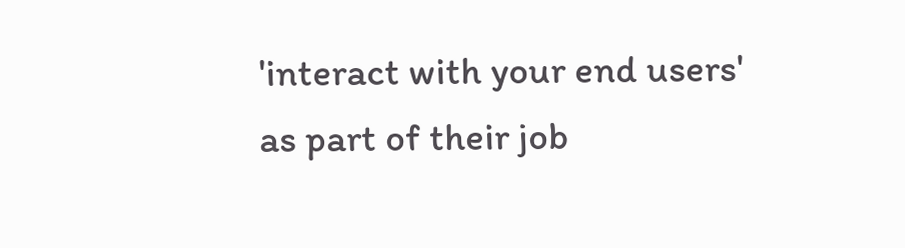'interact with your end users' as part of their job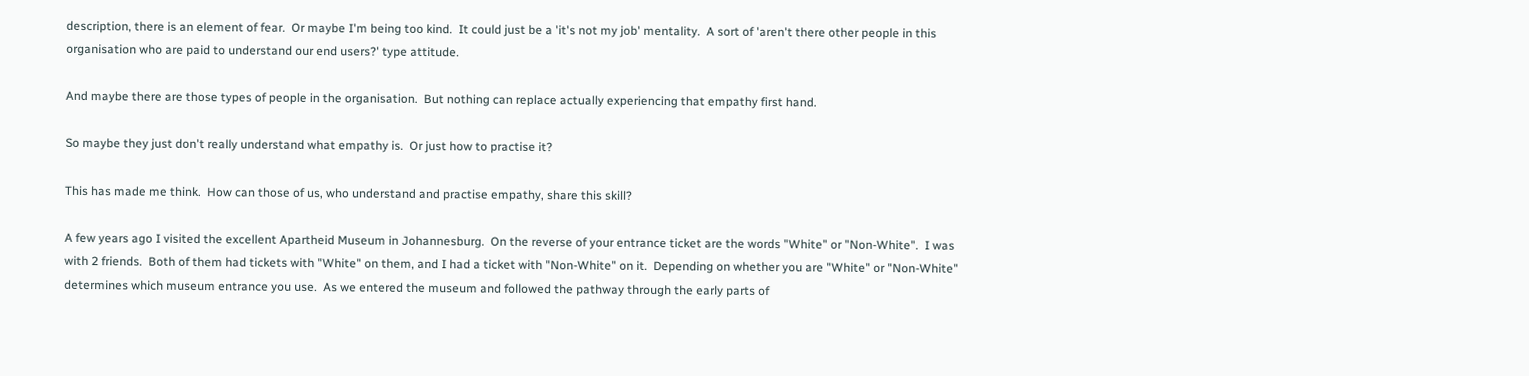description, there is an element of fear.  Or maybe I'm being too kind.  It could just be a 'it's not my job' mentality.  A sort of 'aren't there other people in this organisation who are paid to understand our end users?' type attitude.

And maybe there are those types of people in the organisation.  But nothing can replace actually experiencing that empathy first hand.

So maybe they just don't really understand what empathy is.  Or just how to practise it?

This has made me think.  How can those of us, who understand and practise empathy, share this skill?

A few years ago I visited the excellent Apartheid Museum in Johannesburg.  On the reverse of your entrance ticket are the words "White" or "Non-White".  I was with 2 friends.  Both of them had tickets with "White" on them, and I had a ticket with "Non-White" on it.  Depending on whether you are "White" or "Non-White" determines which museum entrance you use.  As we entered the museum and followed the pathway through the early parts of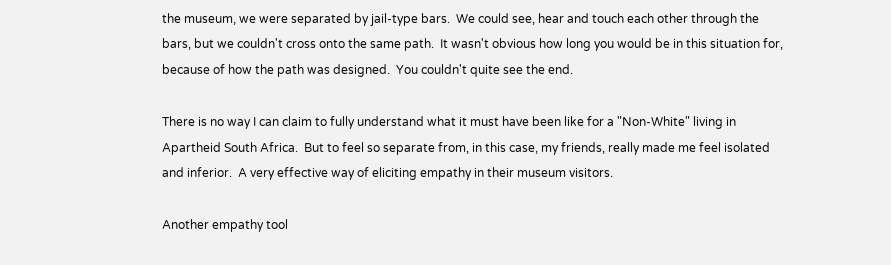the museum, we were separated by jail-type bars.  We could see, hear and touch each other through the bars, but we couldn't cross onto the same path.  It wasn't obvious how long you would be in this situation for, because of how the path was designed.  You couldn't quite see the end.

There is no way I can claim to fully understand what it must have been like for a "Non-White" living in Apartheid South Africa.  But to feel so separate from, in this case, my friends, really made me feel isolated and inferior.  A very effective way of eliciting empathy in their museum visitors.

Another empathy tool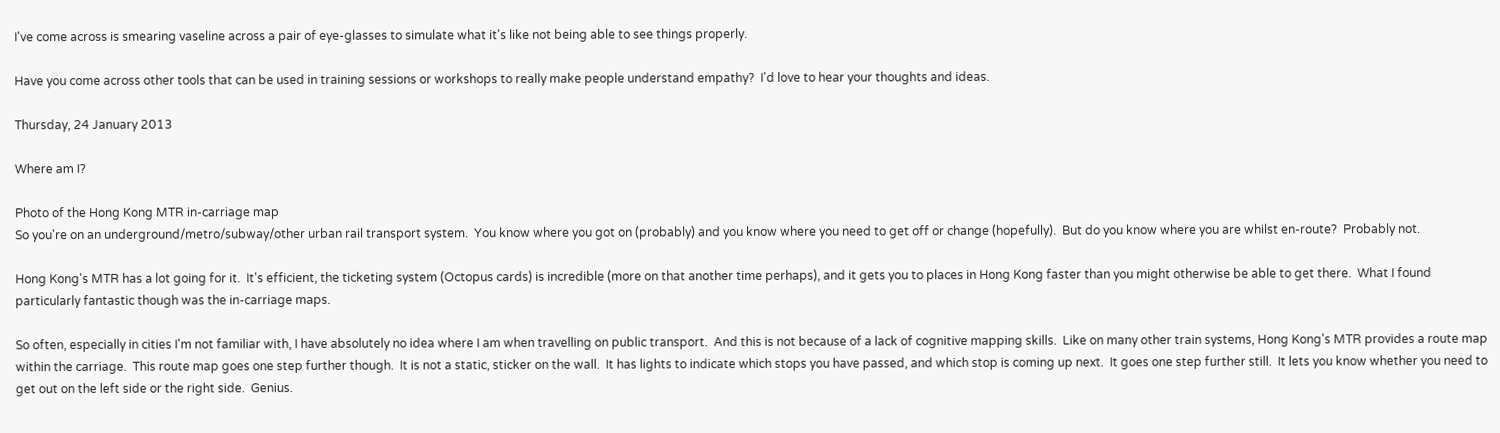I've come across is smearing vaseline across a pair of eye-glasses to simulate what it's like not being able to see things properly.

Have you come across other tools that can be used in training sessions or workshops to really make people understand empathy?  I'd love to hear your thoughts and ideas.

Thursday, 24 January 2013

Where am I?

Photo of the Hong Kong MTR in-carriage map
So you're on an underground/metro/subway/other urban rail transport system.  You know where you got on (probably) and you know where you need to get off or change (hopefully).  But do you know where you are whilst en-route?  Probably not.

Hong Kong's MTR has a lot going for it.  It's efficient, the ticketing system (Octopus cards) is incredible (more on that another time perhaps), and it gets you to places in Hong Kong faster than you might otherwise be able to get there.  What I found particularly fantastic though was the in-carriage maps.

So often, especially in cities I'm not familiar with, I have absolutely no idea where I am when travelling on public transport.  And this is not because of a lack of cognitive mapping skills.  Like on many other train systems, Hong Kong's MTR provides a route map within the carriage.  This route map goes one step further though.  It is not a static, sticker on the wall.  It has lights to indicate which stops you have passed, and which stop is coming up next.  It goes one step further still.  It lets you know whether you need to get out on the left side or the right side.  Genius.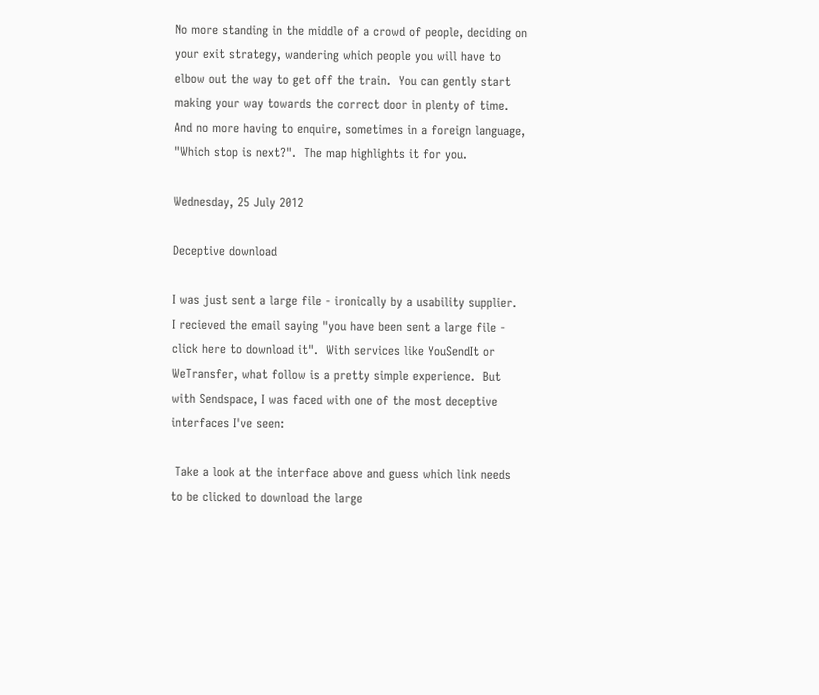No more standing in the middle of a crowd of people, deciding on your exit strategy, wandering which people you will have to elbow out the way to get off the train.  You can gently start making your way towards the correct door in plenty of time.  And no more having to enquire, sometimes in a foreign language, "Which stop is next?".  The map highlights it for you.

Wednesday, 25 July 2012

Deceptive download

I was just sent a large file - ironically by a usability supplier.  I recieved the email saying "you have been sent a large file - click here to download it".  With services like YouSendIt or WeTransfer, what follow is a pretty simple experience.  But with Sendspace, I was faced with one of the most deceptive interfaces I've seen:

 Take a look at the interface above and guess which link needs to be clicked to download the large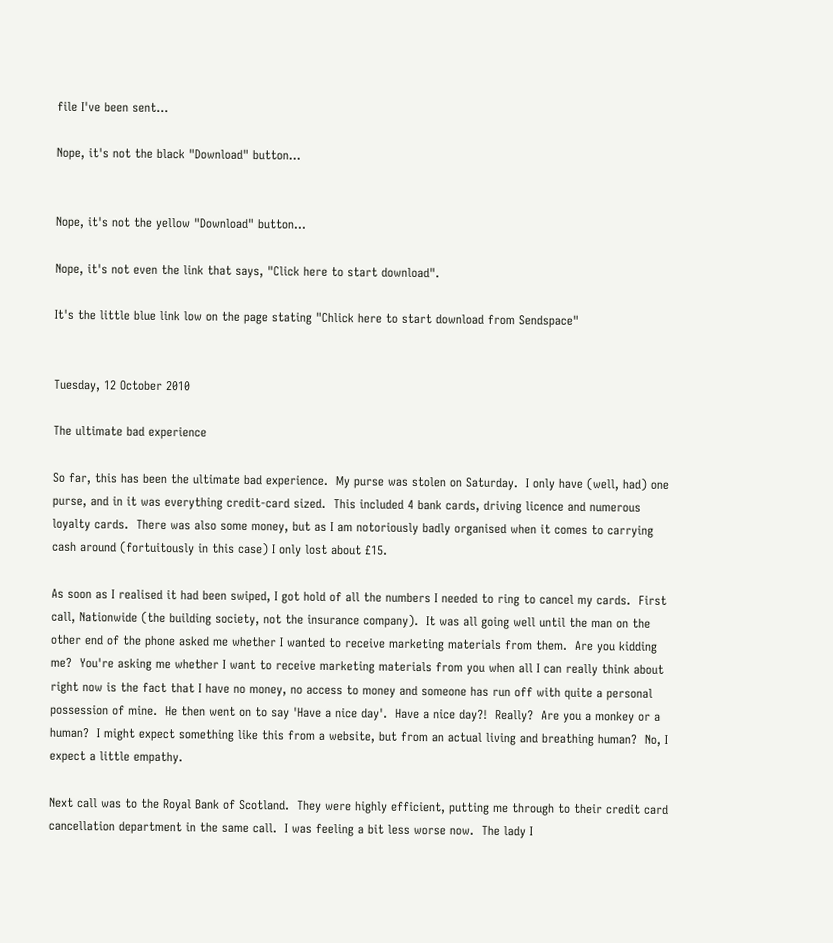file I've been sent...

Nope, it's not the black "Download" button...


Nope, it's not the yellow "Download" button...

Nope, it's not even the link that says, "Click here to start download".

It's the little blue link low on the page stating "Chlick here to start download from Sendspace"


Tuesday, 12 October 2010

The ultimate bad experience

So far, this has been the ultimate bad experience.  My purse was stolen on Saturday.  I only have (well, had) one purse, and in it was everything credit-card sized.  This included 4 bank cards, driving licence and numerous loyalty cards.  There was also some money, but as I am notoriously badly organised when it comes to carrying cash around (fortuitously in this case) I only lost about £15.

As soon as I realised it had been swiped, I got hold of all the numbers I needed to ring to cancel my cards.  First call, Nationwide (the building society, not the insurance company).  It was all going well until the man on the other end of the phone asked me whether I wanted to receive marketing materials from them.  Are you kidding me?  You're asking me whether I want to receive marketing materials from you when all I can really think about right now is the fact that I have no money, no access to money and someone has run off with quite a personal possession of mine.  He then went on to say 'Have a nice day'.  Have a nice day?!  Really?  Are you a monkey or a human?  I might expect something like this from a website, but from an actual living and breathing human?  No, I expect a little empathy.

Next call was to the Royal Bank of Scotland.  They were highly efficient, putting me through to their credit card cancellation department in the same call.  I was feeling a bit less worse now.  The lady I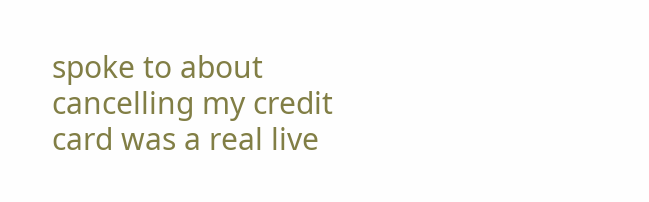spoke to about cancelling my credit card was a real live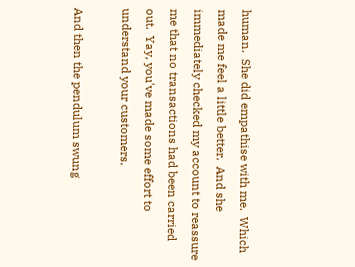human.  She did empathise with me.  Which made me feel a little better.  And she immediately checked my account to reassure me that no transactions had been carried out.  Yay, you've made some effort to understand your customers.

And then the pendulum swung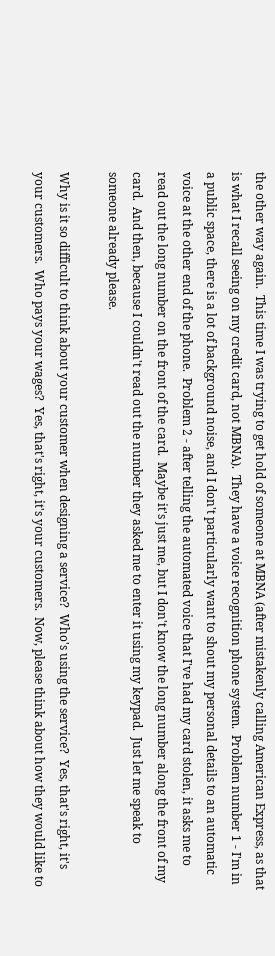the other way again.  This time I was trying to get hold of someone at MBNA (after mistakenly calling American Express, as that is what I recall seeing on my credit card, not MBNA).  They have a voice recognition phone system.  Problem number 1 - I'm in a public space, there is a lot of background noise, and I don't particularly want to shout my personal details to an automatic voice at the other end of the phone.  Problem 2 - after telling the automated voice that I've had my card stolen, it asks me to read out the long number on the front of the card.  Maybe it's just me, but I don't know the long number along the front of my card.  And then, because I couldn't read out the number they asked me to enter it using my keypad.  Just let me speak to someone already please.

Why is it so difficult to think about your customer when designing a service?  Who's using the service?  Yes, that's right, it's your customers.  Who pays your wages?  Yes, that's right, it's your customers.  Now, please think about how they would like to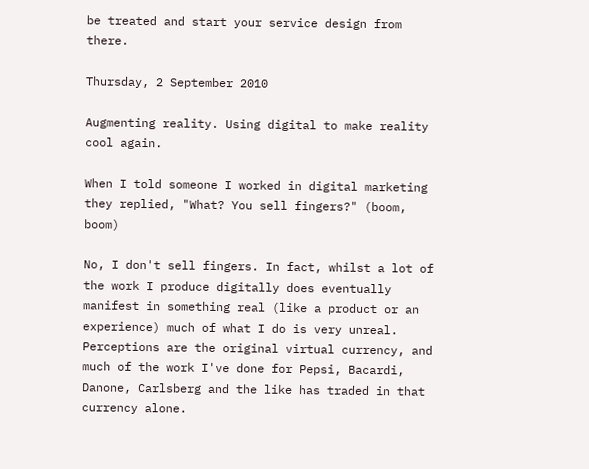be treated and start your service design from there.

Thursday, 2 September 2010

Augmenting reality. Using digital to make reality cool again.

When I told someone I worked in digital marketing they replied, "What? You sell fingers?" (boom, boom)

No, I don't sell fingers. In fact, whilst a lot of the work I produce digitally does eventually manifest in something real (like a product or an experience) much of what I do is very unreal. Perceptions are the original virtual currency, and much of the work I've done for Pepsi, Bacardi, Danone, Carlsberg and the like has traded in that currency alone.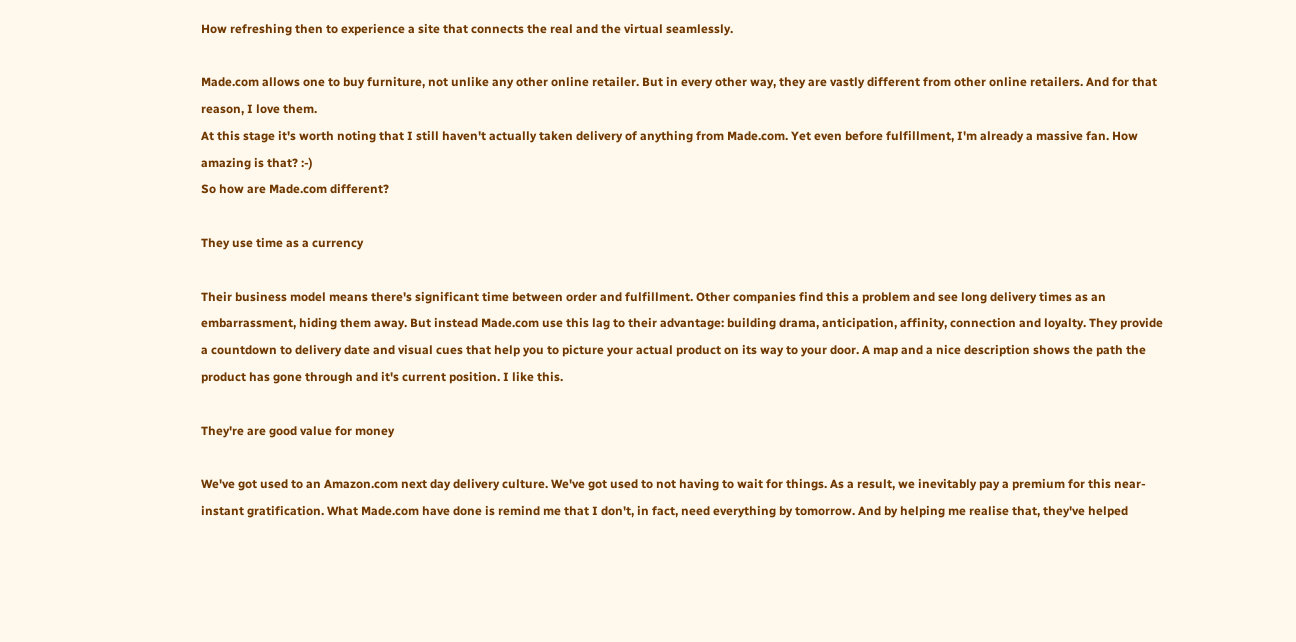How refreshing then to experience a site that connects the real and the virtual seamlessly.

Made.com allows one to buy furniture, not unlike any other online retailer. But in every other way, they are vastly different from other online retailers. And for that reason, I love them.
At this stage it's worth noting that I still haven't actually taken delivery of anything from Made.com. Yet even before fulfillment, I'm already a massive fan. How amazing is that? :-)
So how are Made.com different?

They use time as a currency

Their business model means there's significant time between order and fulfillment. Other companies find this a problem and see long delivery times as an embarrassment, hiding them away. But instead Made.com use this lag to their advantage: building drama, anticipation, affinity, connection and loyalty. They provide a countdown to delivery date and visual cues that help you to picture your actual product on its way to your door. A map and a nice description shows the path the product has gone through and it's current position. I like this.

They're are good value for money

We've got used to an Amazon.com next day delivery culture. We've got used to not having to wait for things. As a result, we inevitably pay a premium for this near-instant gratification. What Made.com have done is remind me that I don't, in fact, need everything by tomorrow. And by helping me realise that, they've helped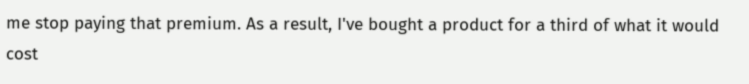me stop paying that premium. As a result, I've bought a product for a third of what it would cost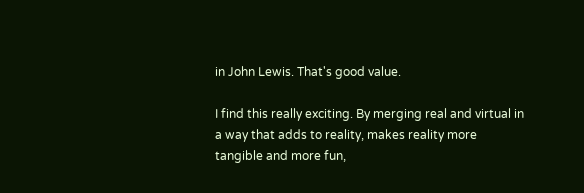in John Lewis. That's good value.

I find this really exciting. By merging real and virtual in a way that adds to reality, makes reality more tangible and more fun,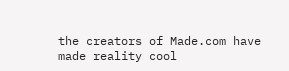the creators of Made.com have made reality cool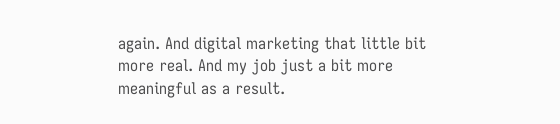again. And digital marketing that little bit more real. And my job just a bit more meaningful as a result.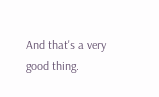And that's a very good thing.